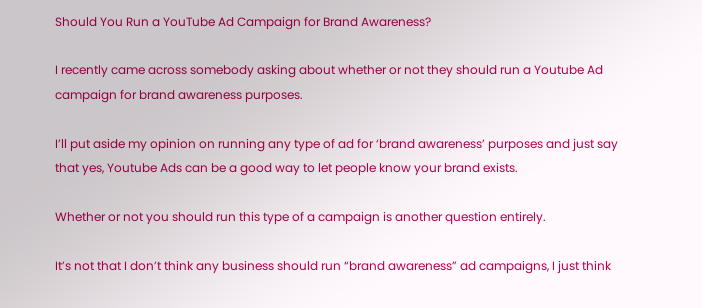Should You Run a YouTube Ad Campaign for Brand Awareness?

I recently came across somebody asking about whether or not they should run a Youtube Ad campaign for brand awareness purposes.

I’ll put aside my opinion on running any type of ad for ‘brand awareness’ purposes and just say that yes, Youtube Ads can be a good way to let people know your brand exists.

Whether or not you should run this type of a campaign is another question entirely.

It’s not that I don’t think any business should run “brand awareness” ad campaigns, I just think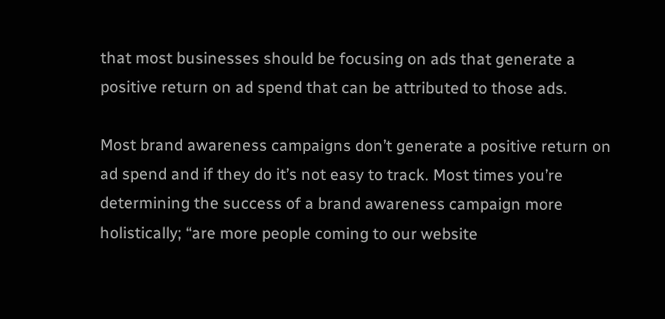that most businesses should be focusing on ads that generate a positive return on ad spend that can be attributed to those ads.

Most brand awareness campaigns don’t generate a positive return on ad spend and if they do it’s not easy to track. Most times you’re determining the success of a brand awareness campaign more holistically; “are more people coming to our website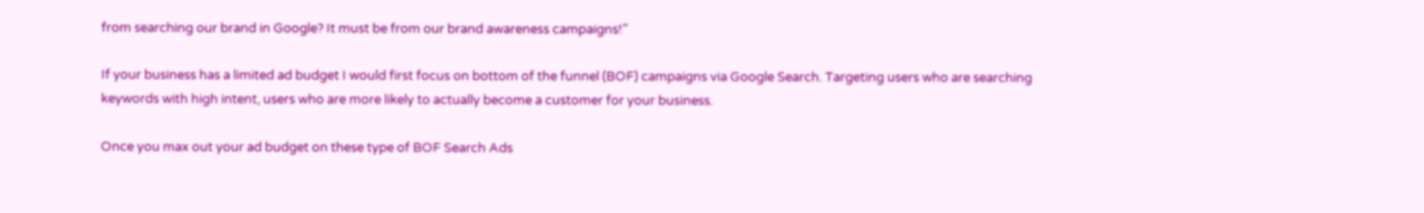from searching our brand in Google? It must be from our brand awareness campaigns!”

If your business has a limited ad budget I would first focus on bottom of the funnel (BOF) campaigns via Google Search. Targeting users who are searching keywords with high intent, users who are more likely to actually become a customer for your business.

Once you max out your ad budget on these type of BOF Search Ads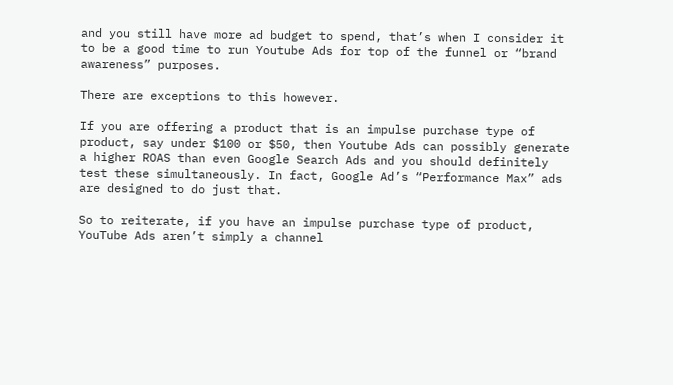and you still have more ad budget to spend, that’s when I consider it to be a good time to run Youtube Ads for top of the funnel or “brand awareness” purposes.

There are exceptions to this however.

If you are offering a product that is an impulse purchase type of product, say under $100 or $50, then Youtube Ads can possibly generate a higher ROAS than even Google Search Ads and you should definitely test these simultaneously. In fact, Google Ad’s “Performance Max” ads are designed to do just that.

So to reiterate, if you have an impulse purchase type of product, YouTube Ads aren’t simply a channel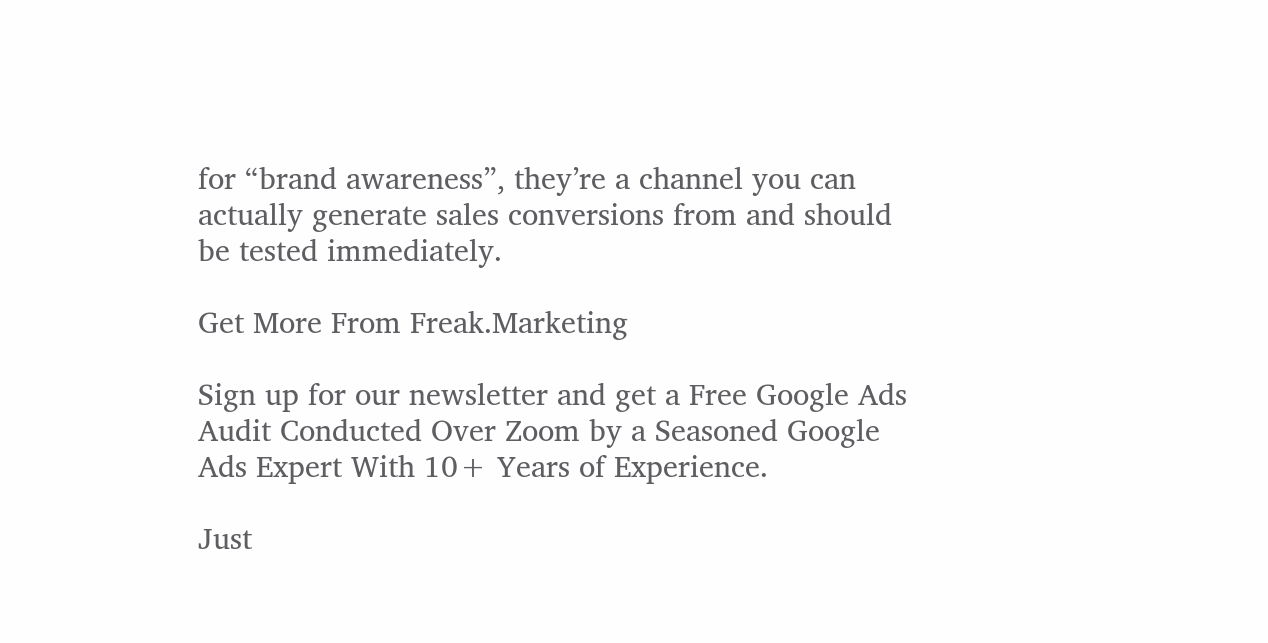for “brand awareness”, they’re a channel you can actually generate sales conversions from and should be tested immediately.

Get More From Freak.Marketing

Sign up for our newsletter and get a Free Google Ads Audit Conducted Over Zoom by a Seasoned Google Ads Expert With 10+ Years of Experience.

Just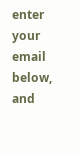enter your email below, and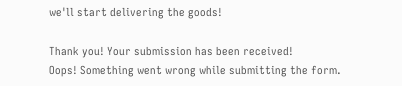we'll start delivering the goods!

Thank you! Your submission has been received!
Oops! Something went wrong while submitting the form.